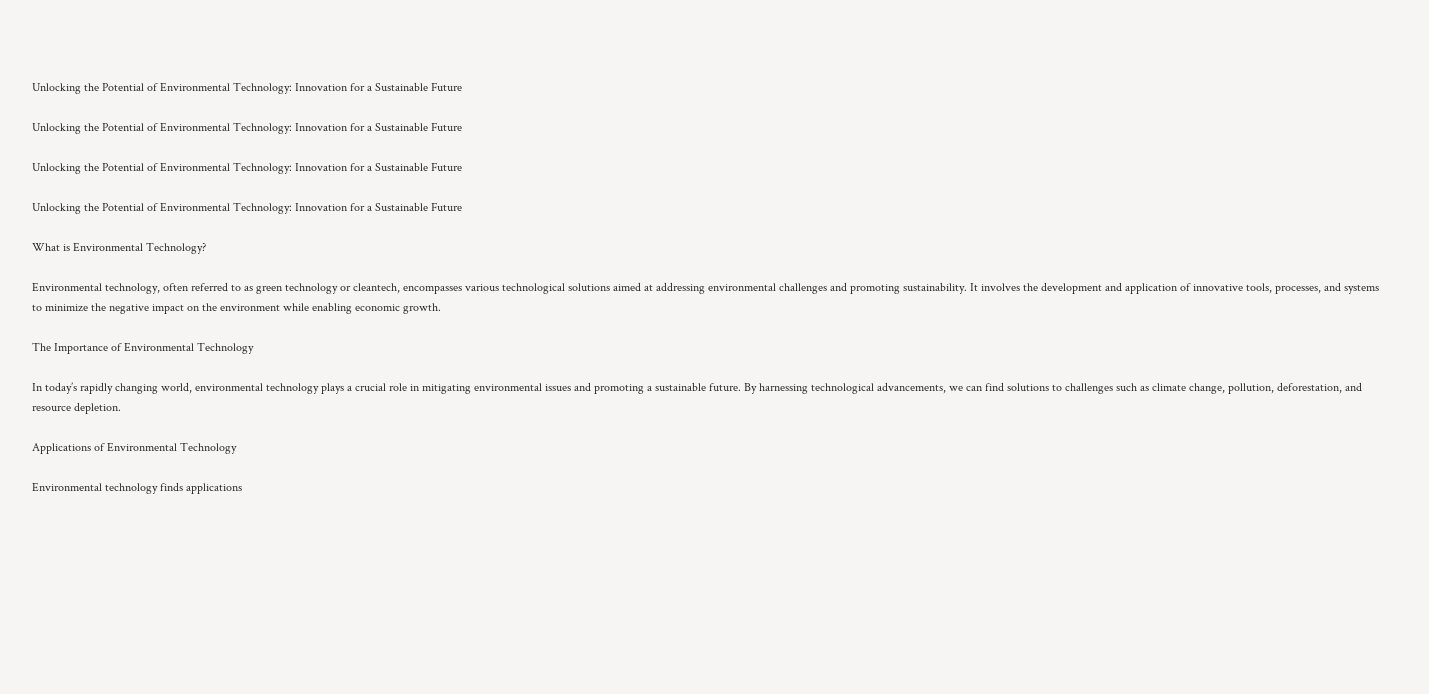Unlocking the Potential of Environmental Technology: Innovation for a Sustainable Future

Unlocking the Potential of Environmental Technology: Innovation for a Sustainable Future

Unlocking the Potential of Environmental Technology: Innovation for a Sustainable Future

Unlocking the Potential of Environmental Technology: Innovation for a Sustainable Future

What is Environmental Technology?

Environmental technology, often referred to as green technology or cleantech, encompasses various technological solutions aimed at addressing environmental challenges and promoting sustainability. It involves the development and application of innovative tools, processes, and systems to minimize the negative impact on the environment while enabling economic growth.

The Importance of Environmental Technology

In today’s rapidly changing world, environmental technology plays a crucial role in mitigating environmental issues and promoting a sustainable future. By harnessing technological advancements, we can find solutions to challenges such as climate change, pollution, deforestation, and resource depletion.

Applications of Environmental Technology

Environmental technology finds applications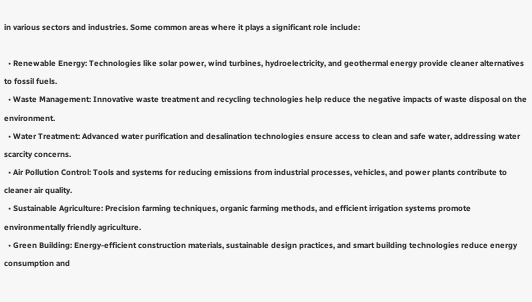in various sectors and industries. Some common areas where it plays a significant role include:

  • Renewable Energy: Technologies like solar power, wind turbines, hydroelectricity, and geothermal energy provide cleaner alternatives to fossil fuels.
  • Waste Management: Innovative waste treatment and recycling technologies help reduce the negative impacts of waste disposal on the environment.
  • Water Treatment: Advanced water purification and desalination technologies ensure access to clean and safe water, addressing water scarcity concerns.
  • Air Pollution Control: Tools and systems for reducing emissions from industrial processes, vehicles, and power plants contribute to cleaner air quality.
  • Sustainable Agriculture: Precision farming techniques, organic farming methods, and efficient irrigation systems promote environmentally friendly agriculture.
  • Green Building: Energy-efficient construction materials, sustainable design practices, and smart building technologies reduce energy consumption and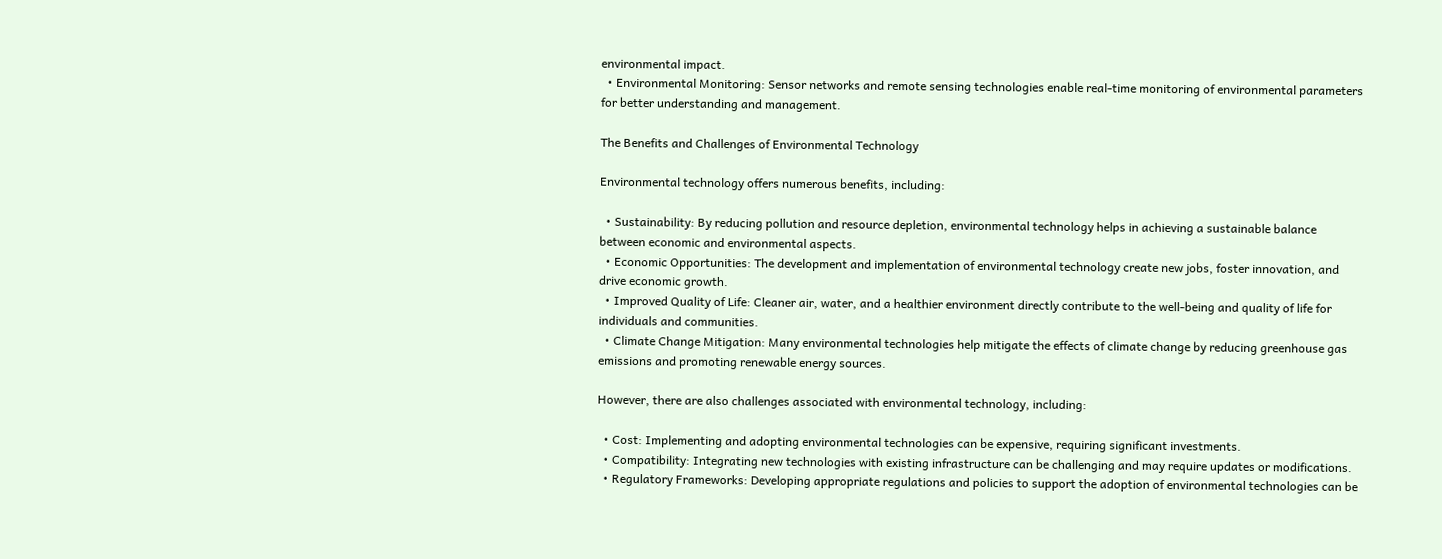environmental impact.
  • Environmental Monitoring: Sensor networks and remote sensing technologies enable real-time monitoring of environmental parameters for better understanding and management.

The Benefits and Challenges of Environmental Technology

Environmental technology offers numerous benefits, including:

  • Sustainability: By reducing pollution and resource depletion, environmental technology helps in achieving a sustainable balance between economic and environmental aspects.
  • Economic Opportunities: The development and implementation of environmental technology create new jobs, foster innovation, and drive economic growth.
  • Improved Quality of Life: Cleaner air, water, and a healthier environment directly contribute to the well-being and quality of life for individuals and communities.
  • Climate Change Mitigation: Many environmental technologies help mitigate the effects of climate change by reducing greenhouse gas emissions and promoting renewable energy sources.

However, there are also challenges associated with environmental technology, including:

  • Cost: Implementing and adopting environmental technologies can be expensive, requiring significant investments.
  • Compatibility: Integrating new technologies with existing infrastructure can be challenging and may require updates or modifications.
  • Regulatory Frameworks: Developing appropriate regulations and policies to support the adoption of environmental technologies can be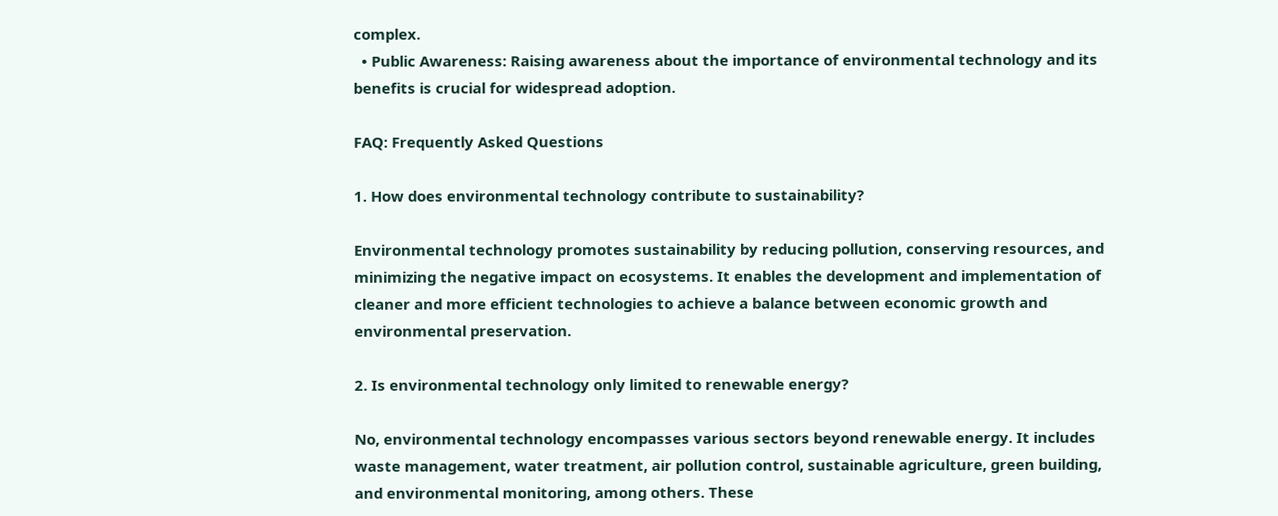complex.
  • Public Awareness: Raising awareness about the importance of environmental technology and its benefits is crucial for widespread adoption.

FAQ: Frequently Asked Questions

1. How does environmental technology contribute to sustainability?

Environmental technology promotes sustainability by reducing pollution, conserving resources, and minimizing the negative impact on ecosystems. It enables the development and implementation of cleaner and more efficient technologies to achieve a balance between economic growth and environmental preservation.

2. Is environmental technology only limited to renewable energy?

No, environmental technology encompasses various sectors beyond renewable energy. It includes waste management, water treatment, air pollution control, sustainable agriculture, green building, and environmental monitoring, among others. These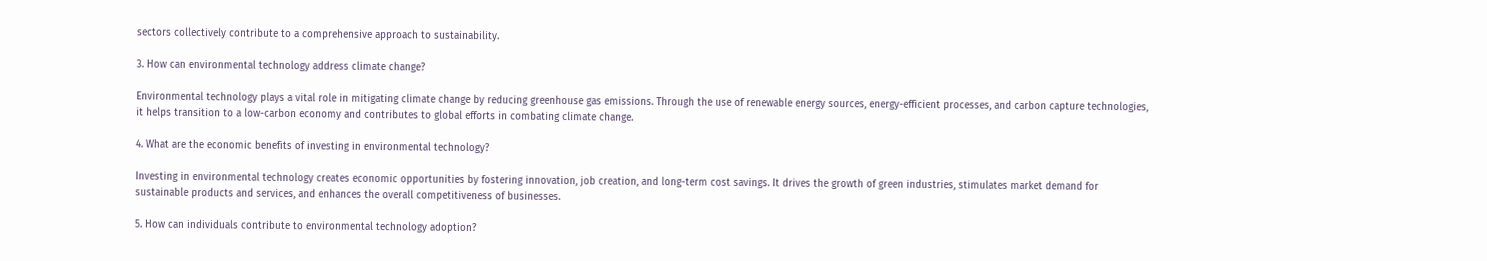sectors collectively contribute to a comprehensive approach to sustainability.

3. How can environmental technology address climate change?

Environmental technology plays a vital role in mitigating climate change by reducing greenhouse gas emissions. Through the use of renewable energy sources, energy-efficient processes, and carbon capture technologies, it helps transition to a low-carbon economy and contributes to global efforts in combating climate change.

4. What are the economic benefits of investing in environmental technology?

Investing in environmental technology creates economic opportunities by fostering innovation, job creation, and long-term cost savings. It drives the growth of green industries, stimulates market demand for sustainable products and services, and enhances the overall competitiveness of businesses.

5. How can individuals contribute to environmental technology adoption?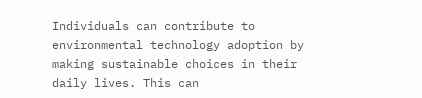Individuals can contribute to environmental technology adoption by making sustainable choices in their daily lives. This can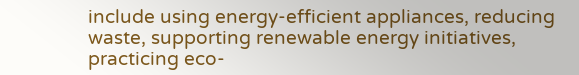include using energy-efficient appliances, reducing waste, supporting renewable energy initiatives, practicing eco-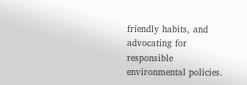friendly habits, and advocating for responsible environmental policies.